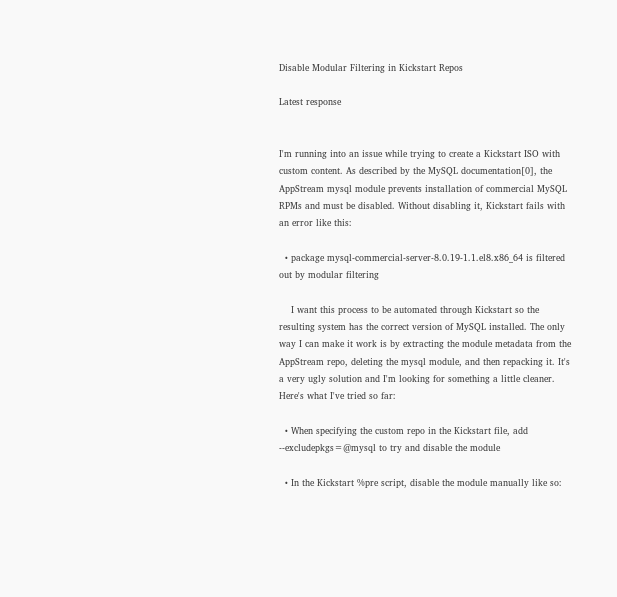Disable Modular Filtering in Kickstart Repos

Latest response


I'm running into an issue while trying to create a Kickstart ISO with custom content. As described by the MySQL documentation[0], the AppStream mysql module prevents installation of commercial MySQL RPMs and must be disabled. Without disabling it, Kickstart fails with an error like this:

  • package mysql-commercial-server-8.0.19-1.1.el8.x86_64 is filtered out by modular filtering

    I want this process to be automated through Kickstart so the resulting system has the correct version of MySQL installed. The only way I can make it work is by extracting the module metadata from the AppStream repo, deleting the mysql module, and then repacking it. It's a very ugly solution and I'm looking for something a little cleaner. Here's what I've tried so far:

  • When specifying the custom repo in the Kickstart file, add --excludepkgs=@mysql to try and disable the module

  • In the Kickstart %pre script, disable the module manually like so: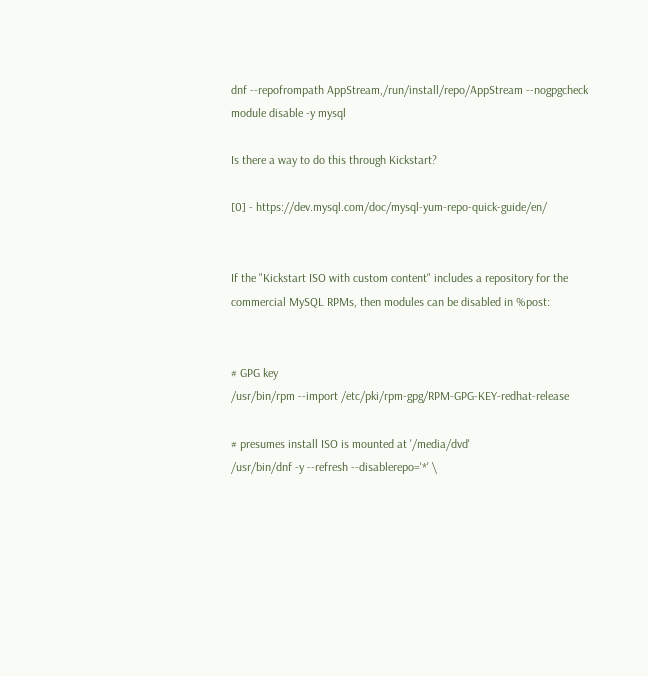dnf --repofrompath AppStream,/run/install/repo/AppStream --nogpgcheck module disable -y mysql

Is there a way to do this through Kickstart?

[0] - https://dev.mysql.com/doc/mysql-yum-repo-quick-guide/en/


If the "Kickstart ISO with custom content" includes a repository for the commercial MySQL RPMs, then modules can be disabled in %post:


# GPG key
/usr/bin/rpm --import /etc/pki/rpm-gpg/RPM-GPG-KEY-redhat-release

# presumes install ISO is mounted at '/media/dvd'
/usr/bin/dnf -y --refresh --disablerepo='*' \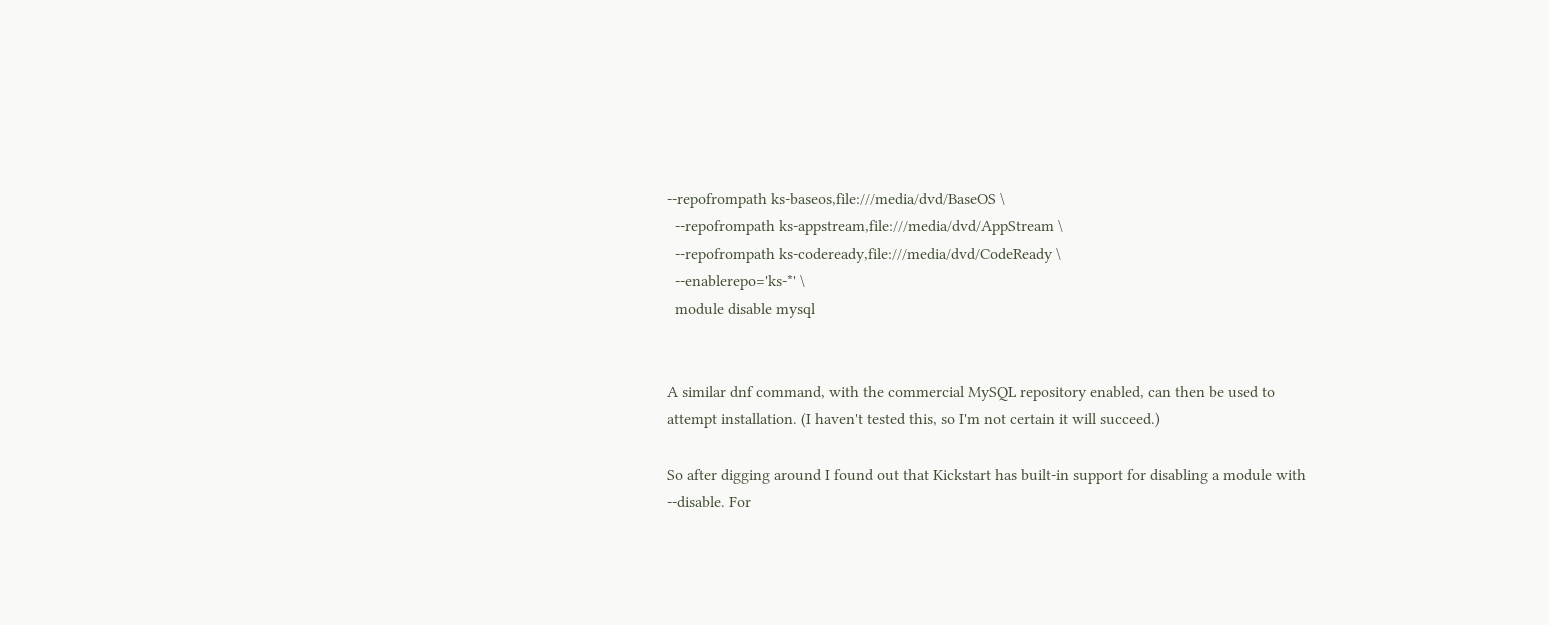--repofrompath ks-baseos,file:///media/dvd/BaseOS \
  --repofrompath ks-appstream,file:///media/dvd/AppStream \
  --repofrompath ks-codeready,file:///media/dvd/CodeReady \
  --enablerepo='ks-*' \
  module disable mysql


A similar dnf command, with the commercial MySQL repository enabled, can then be used to attempt installation. (I haven't tested this, so I'm not certain it will succeed.)

So after digging around I found out that Kickstart has built-in support for disabling a module with --disable. For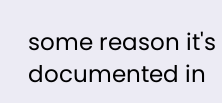some reason it's documented in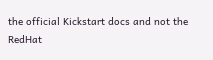the official Kickstart docs and not the RedHat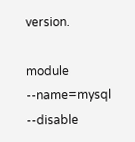version.

module --name=mysql --disable